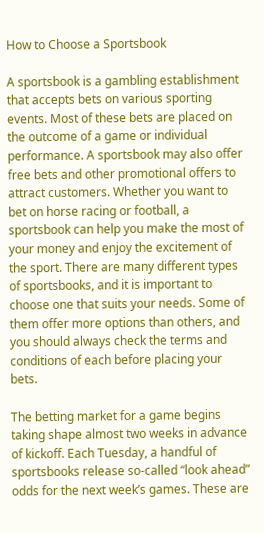How to Choose a Sportsbook

A sportsbook is a gambling establishment that accepts bets on various sporting events. Most of these bets are placed on the outcome of a game or individual performance. A sportsbook may also offer free bets and other promotional offers to attract customers. Whether you want to bet on horse racing or football, a sportsbook can help you make the most of your money and enjoy the excitement of the sport. There are many different types of sportsbooks, and it is important to choose one that suits your needs. Some of them offer more options than others, and you should always check the terms and conditions of each before placing your bets.

The betting market for a game begins taking shape almost two weeks in advance of kickoff. Each Tuesday, a handful of sportsbooks release so-called “look ahead” odds for the next week’s games. These are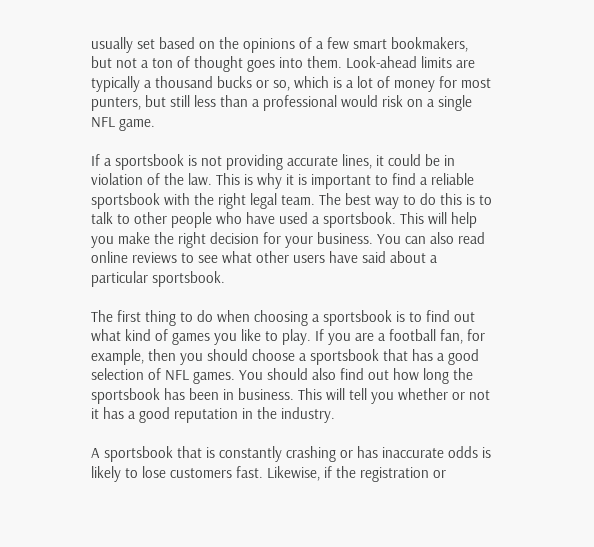usually set based on the opinions of a few smart bookmakers, but not a ton of thought goes into them. Look-ahead limits are typically a thousand bucks or so, which is a lot of money for most punters, but still less than a professional would risk on a single NFL game.

If a sportsbook is not providing accurate lines, it could be in violation of the law. This is why it is important to find a reliable sportsbook with the right legal team. The best way to do this is to talk to other people who have used a sportsbook. This will help you make the right decision for your business. You can also read online reviews to see what other users have said about a particular sportsbook.

The first thing to do when choosing a sportsbook is to find out what kind of games you like to play. If you are a football fan, for example, then you should choose a sportsbook that has a good selection of NFL games. You should also find out how long the sportsbook has been in business. This will tell you whether or not it has a good reputation in the industry.

A sportsbook that is constantly crashing or has inaccurate odds is likely to lose customers fast. Likewise, if the registration or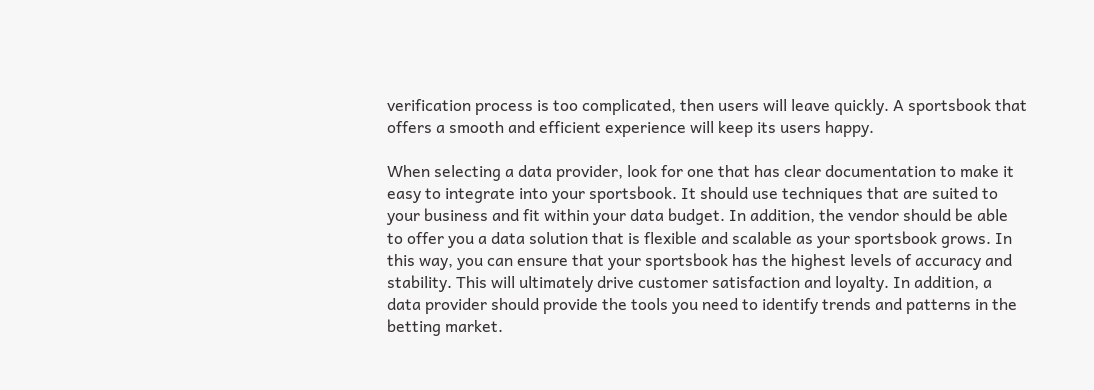verification process is too complicated, then users will leave quickly. A sportsbook that offers a smooth and efficient experience will keep its users happy.

When selecting a data provider, look for one that has clear documentation to make it easy to integrate into your sportsbook. It should use techniques that are suited to your business and fit within your data budget. In addition, the vendor should be able to offer you a data solution that is flexible and scalable as your sportsbook grows. In this way, you can ensure that your sportsbook has the highest levels of accuracy and stability. This will ultimately drive customer satisfaction and loyalty. In addition, a data provider should provide the tools you need to identify trends and patterns in the betting market.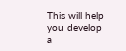This will help you develop a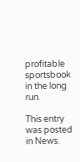profitable sportsbook in the long run.

This entry was posted in News.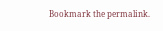Bookmark the permalink.